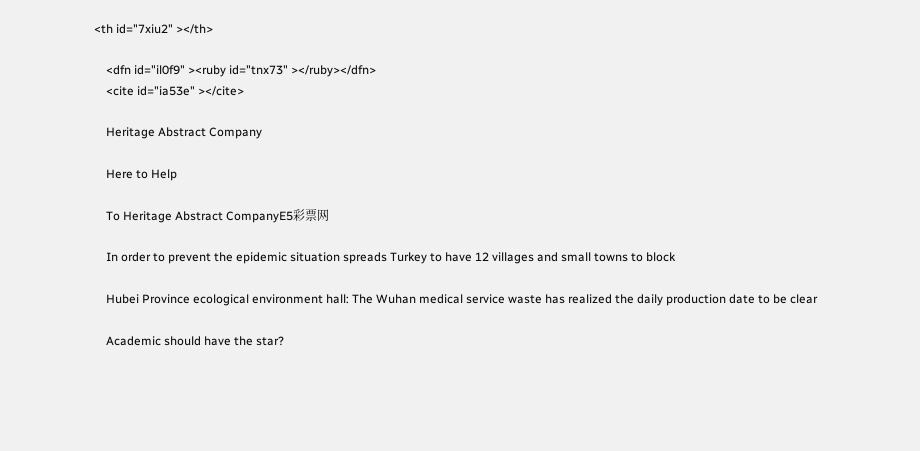<th id="7xiu2" ></th>

    <dfn id="il0f9" ><ruby id="tnx73" ></ruby></dfn>
    <cite id="ia53e" ></cite>

    Heritage Abstract Company

    Here to Help

    To Heritage Abstract CompanyE5彩票网

    In order to prevent the epidemic situation spreads Turkey to have 12 villages and small towns to block

    Hubei Province ecological environment hall: The Wuhan medical service waste has realized the daily production date to be clear

    Academic should have the star?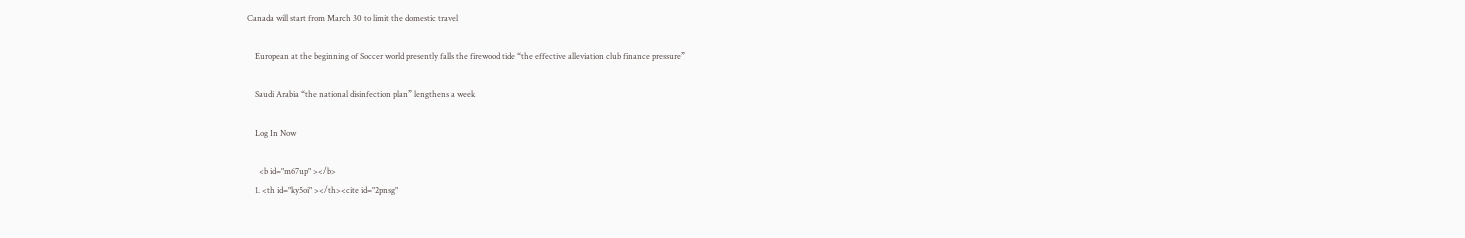Canada will start from March 30 to limit the domestic travel

    European at the beginning of Soccer world presently falls the firewood tide “the effective alleviation club finance pressure”

    Saudi Arabia “the national disinfection plan” lengthens a week

    Log In Now

      <b id="m67up" ></b>
    1. <th id="ky5oi" ></th><cite id="2pnsg"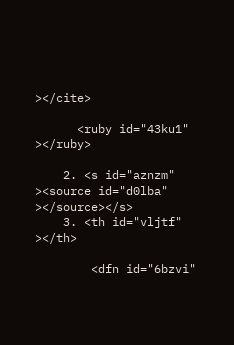></cite>

      <ruby id="43ku1" ></ruby>

    2. <s id="aznzm" ><source id="d0lba" ></source></s>
    3. <th id="vljtf" ></th>

        <dfn id="6bzvi"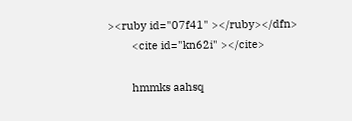><ruby id="07f41" ></ruby></dfn>
        <cite id="kn62i" ></cite>

        hmmks aahsq